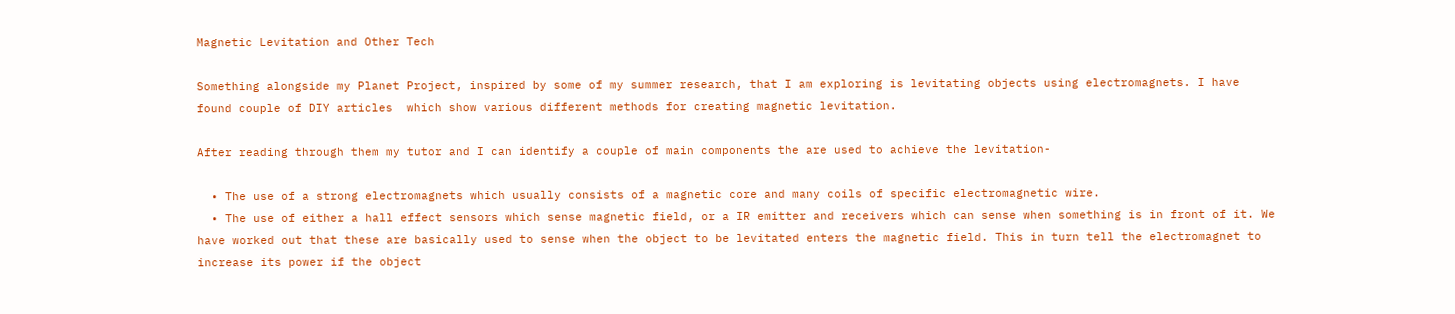Magnetic Levitation and Other Tech

Something alongside my Planet Project, inspired by some of my summer research, that I am exploring is levitating objects using electromagnets. I have found couple of DIY articles  which show various different methods for creating magnetic levitation.

After reading through them my tutor and I can identify a couple of main components the are used to achieve the levitation-

  • The use of a strong electromagnets which usually consists of a magnetic core and many coils of specific electromagnetic wire.
  • The use of either a hall effect sensors which sense magnetic field, or a IR emitter and receivers which can sense when something is in front of it. We have worked out that these are basically used to sense when the object to be levitated enters the magnetic field. This in turn tell the electromagnet to increase its power if the object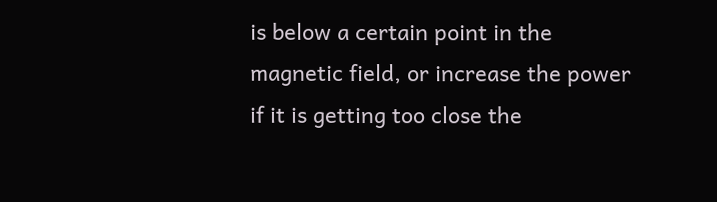is below a certain point in the magnetic field, or increase the power if it is getting too close the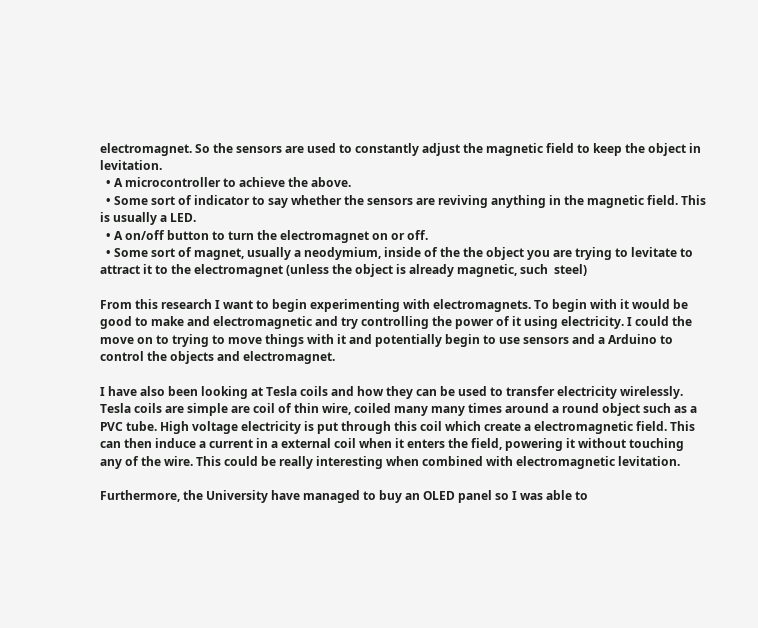electromagnet. So the sensors are used to constantly adjust the magnetic field to keep the object in levitation.
  • A microcontroller to achieve the above.
  • Some sort of indicator to say whether the sensors are reviving anything in the magnetic field. This is usually a LED.
  • A on/off button to turn the electromagnet on or off.
  • Some sort of magnet, usually a neodymium, inside of the the object you are trying to levitate to attract it to the electromagnet (unless the object is already magnetic, such  steel)

From this research I want to begin experimenting with electromagnets. To begin with it would be good to make and electromagnetic and try controlling the power of it using electricity. I could the move on to trying to move things with it and potentially begin to use sensors and a Arduino to control the objects and electromagnet.

I have also been looking at Tesla coils and how they can be used to transfer electricity wirelessly. Tesla coils are simple are coil of thin wire, coiled many many times around a round object such as a PVC tube. High voltage electricity is put through this coil which create a electromagnetic field. This can then induce a current in a external coil when it enters the field, powering it without touching any of the wire. This could be really interesting when combined with electromagnetic levitation.

Furthermore, the University have managed to buy an OLED panel so I was able to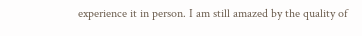experience it in person. I am still amazed by the quality of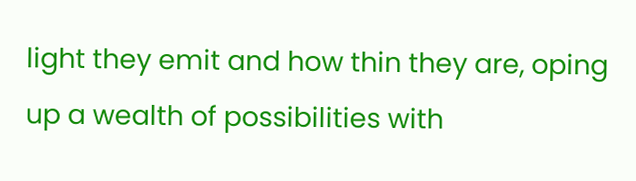light they emit and how thin they are, oping up a wealth of possibilities with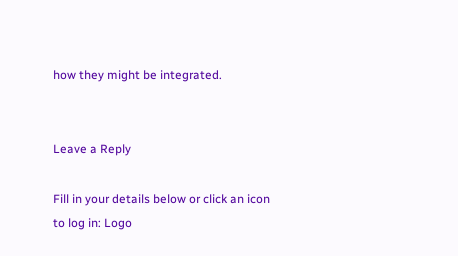how they might be integrated.


Leave a Reply

Fill in your details below or click an icon to log in: Logo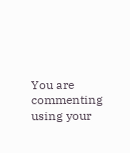You are commenting using your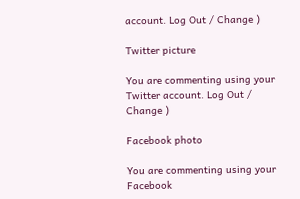account. Log Out / Change )

Twitter picture

You are commenting using your Twitter account. Log Out / Change )

Facebook photo

You are commenting using your Facebook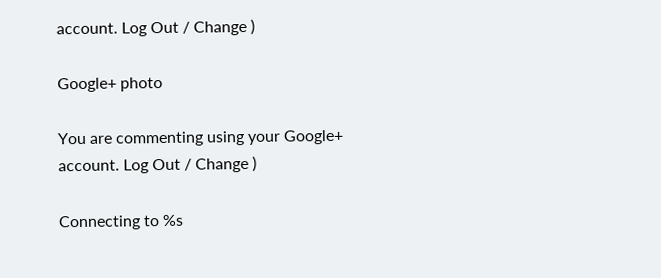account. Log Out / Change )

Google+ photo

You are commenting using your Google+ account. Log Out / Change )

Connecting to %s